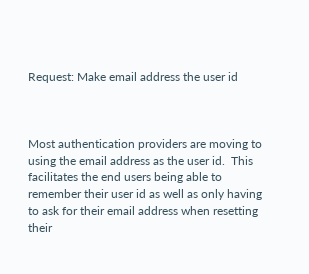Request: Make email address the user id



Most authentication providers are moving to using the email address as the user id.  This facilitates the end users being able to remember their user id as well as only having to ask for their email address when resetting their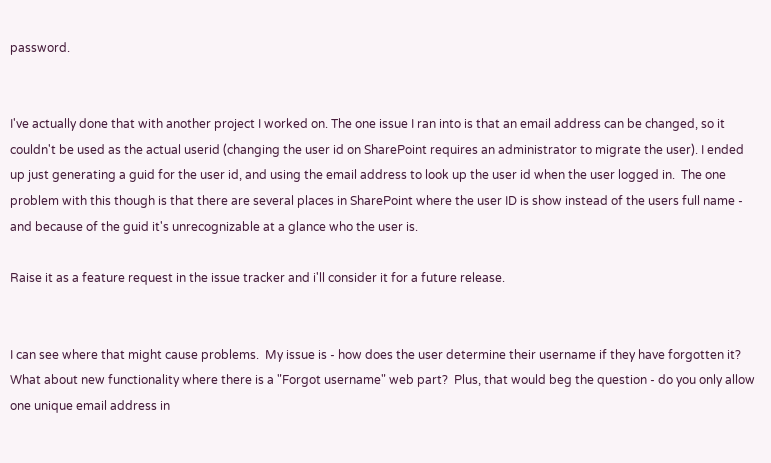password.


I've actually done that with another project I worked on. The one issue I ran into is that an email address can be changed, so it couldn't be used as the actual userid (changing the user id on SharePoint requires an administrator to migrate the user). I ended up just generating a guid for the user id, and using the email address to look up the user id when the user logged in.  The one problem with this though is that there are several places in SharePoint where the user ID is show instead of the users full name - and because of the guid it's unrecognizable at a glance who the user is.

Raise it as a feature request in the issue tracker and i'll consider it for a future release.


I can see where that might cause problems.  My issue is - how does the user determine their username if they have forgotten it?  What about new functionality where there is a "Forgot username" web part?  Plus, that would beg the question - do you only allow one unique email address in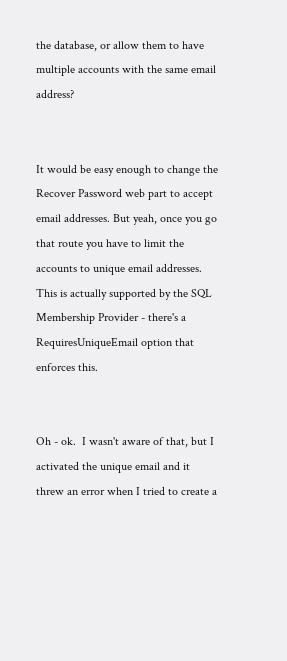the database, or allow them to have multiple accounts with the same email address?


It would be easy enough to change the Recover Password web part to accept email addresses. But yeah, once you go that route you have to limit the accounts to unique email addresses. This is actually supported by the SQL Membership Provider - there's a RequiresUniqueEmail option that enforces this.


Oh - ok.  I wasn't aware of that, but I activated the unique email and it threw an error when I tried to create a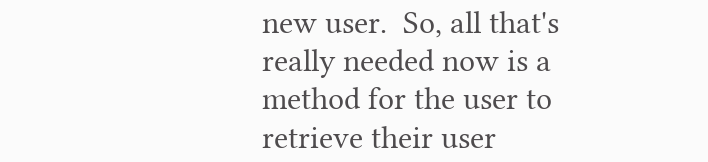new user.  So, all that's really needed now is a method for the user to retrieve their user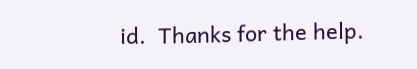id.  Thanks for the help.